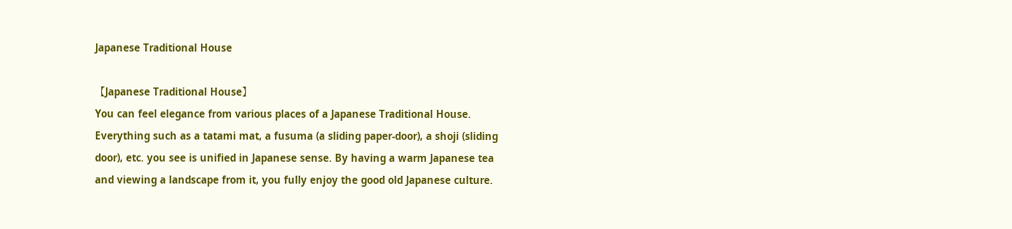Japanese Traditional House

【Japanese Traditional House】
You can feel elegance from various places of a Japanese Traditional House.
Everything such as a tatami mat, a fusuma (a sliding paper-door), a shoji (sliding door), etc. you see is unified in Japanese sense. By having a warm Japanese tea and viewing a landscape from it, you fully enjoy the good old Japanese culture.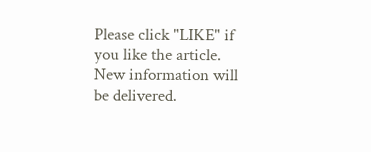Please click "LIKE" if you like the article. New information will be delivered.